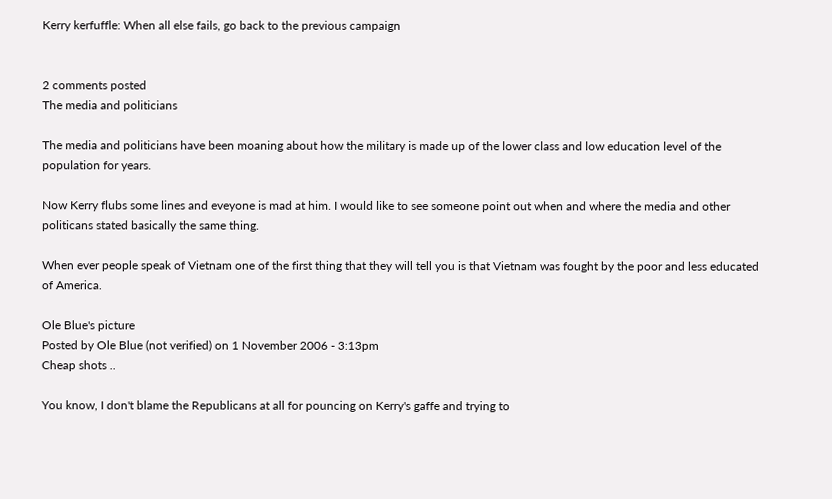Kerry kerfuffle: When all else fails, go back to the previous campaign


2 comments posted
The media and politicians

The media and politicians have been moaning about how the military is made up of the lower class and low education level of the population for years.

Now Kerry flubs some lines and eveyone is mad at him. I would like to see someone point out when and where the media and other politicans stated basically the same thing.

When ever people speak of Vietnam one of the first thing that they will tell you is that Vietnam was fought by the poor and less educated of America.

Ole Blue's picture
Posted by Ole Blue (not verified) on 1 November 2006 - 3:13pm
Cheap shots ..

You know, I don't blame the Republicans at all for pouncing on Kerry's gaffe and trying to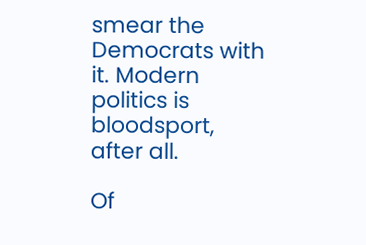smear the Democrats with it. Modern politics is bloodsport, after all.

Of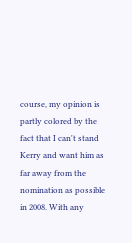course, my opinion is partly colored by the fact that I can't stand Kerry and want him as far away from the nomination as possible in 2008. With any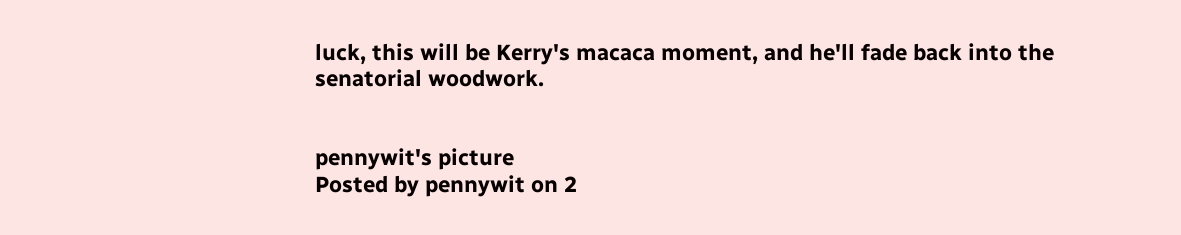luck, this will be Kerry's macaca moment, and he'll fade back into the senatorial woodwork.


pennywit's picture
Posted by pennywit on 2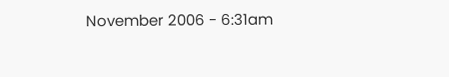November 2006 - 6:31am